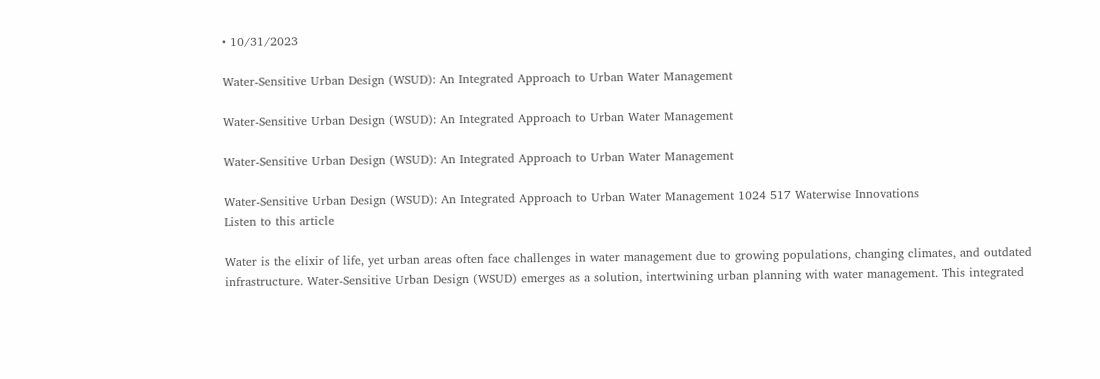• 10/31/2023

Water-Sensitive Urban Design (WSUD): An Integrated Approach to Urban Water Management

Water-Sensitive Urban Design (WSUD): An Integrated Approach to Urban Water Management

Water-Sensitive Urban Design (WSUD): An Integrated Approach to Urban Water Management

Water-Sensitive Urban Design (WSUD): An Integrated Approach to Urban Water Management 1024 517 Waterwise Innovations
Listen to this article

Water is the elixir of life, yet urban areas often face challenges in water management due to growing populations, changing climates, and outdated infrastructure. Water-Sensitive Urban Design (WSUD) emerges as a solution, intertwining urban planning with water management. This integrated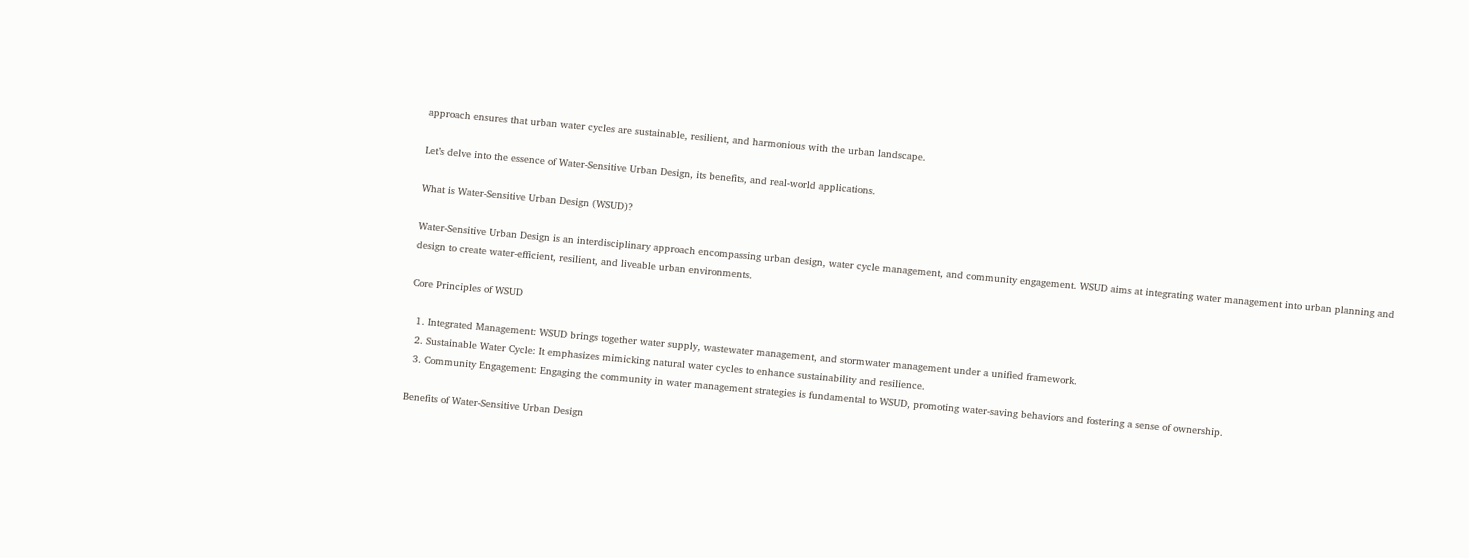approach ensures that urban water cycles are sustainable, resilient, and harmonious with the urban landscape.

Let’s delve into the essence of Water-Sensitive Urban Design, its benefits, and real-world applications.

What is Water-Sensitive Urban Design (WSUD)?

Water-Sensitive Urban Design is an interdisciplinary approach encompassing urban design, water cycle management, and community engagement. WSUD aims at integrating water management into urban planning and design to create water-efficient, resilient, and liveable urban environments.

Core Principles of WSUD

  1. Integrated Management: WSUD brings together water supply, wastewater management, and stormwater management under a unified framework.
  2. Sustainable Water Cycle: It emphasizes mimicking natural water cycles to enhance sustainability and resilience.
  3. Community Engagement: Engaging the community in water management strategies is fundamental to WSUD, promoting water-saving behaviors and fostering a sense of ownership.

Benefits of Water-Sensitive Urban Design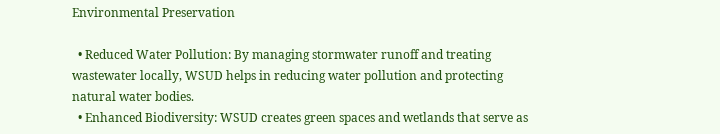Environmental Preservation

  • Reduced Water Pollution: By managing stormwater runoff and treating wastewater locally, WSUD helps in reducing water pollution and protecting natural water bodies.
  • Enhanced Biodiversity: WSUD creates green spaces and wetlands that serve as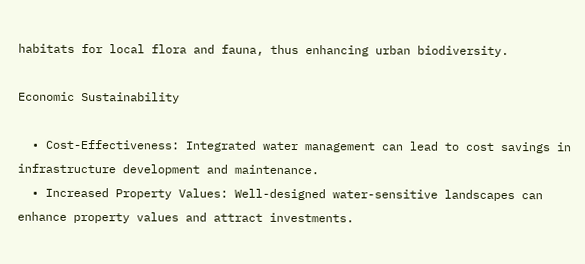habitats for local flora and fauna, thus enhancing urban biodiversity.

Economic Sustainability

  • Cost-Effectiveness: Integrated water management can lead to cost savings in infrastructure development and maintenance.
  • Increased Property Values: Well-designed water-sensitive landscapes can enhance property values and attract investments.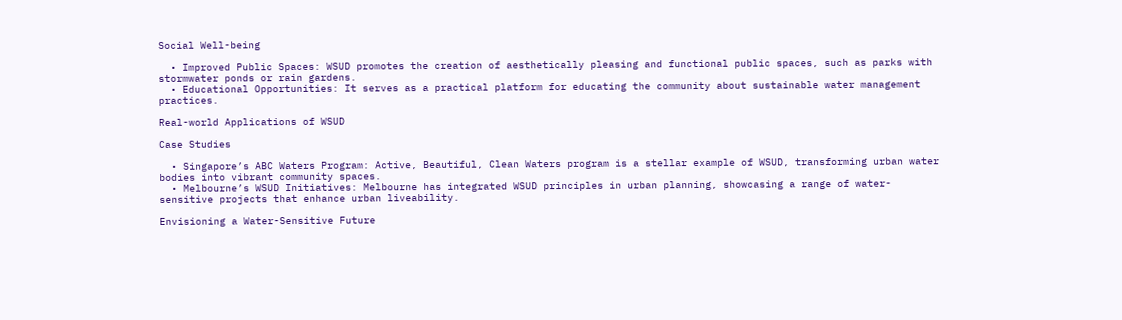Social Well-being

  • Improved Public Spaces: WSUD promotes the creation of aesthetically pleasing and functional public spaces, such as parks with stormwater ponds or rain gardens.
  • Educational Opportunities: It serves as a practical platform for educating the community about sustainable water management practices.

Real-world Applications of WSUD

Case Studies

  • Singapore’s ABC Waters Program: Active, Beautiful, Clean Waters program is a stellar example of WSUD, transforming urban water bodies into vibrant community spaces.
  • Melbourne’s WSUD Initiatives: Melbourne has integrated WSUD principles in urban planning, showcasing a range of water-sensitive projects that enhance urban liveability.

Envisioning a Water-Sensitive Future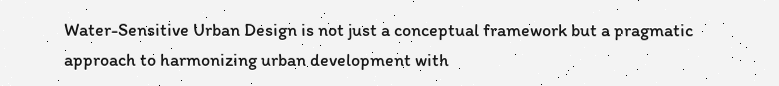Water-Sensitive Urban Design is not just a conceptual framework but a pragmatic approach to harmonizing urban development with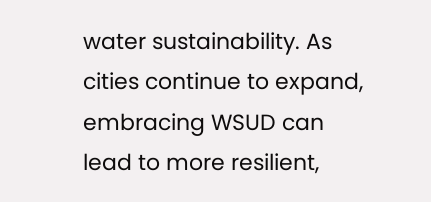water sustainability. As cities continue to expand, embracing WSUD can lead to more resilient,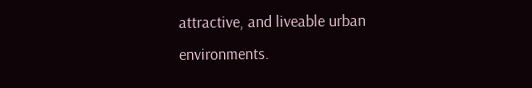attractive, and liveable urban environments.